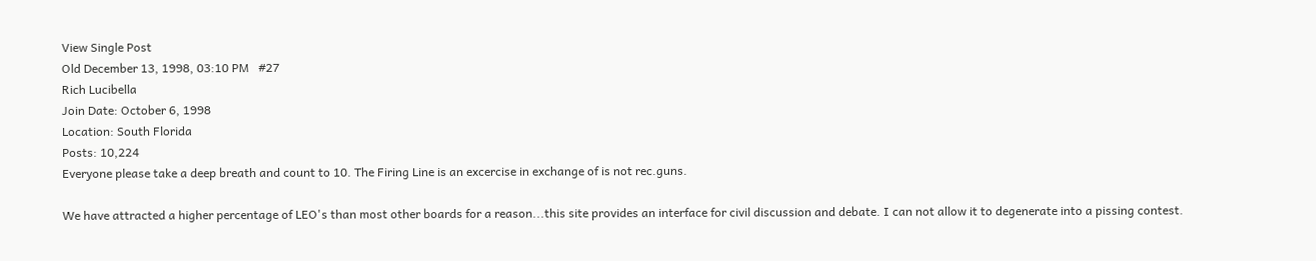View Single Post
Old December 13, 1998, 03:10 PM   #27
Rich Lucibella
Join Date: October 6, 1998
Location: South Florida
Posts: 10,224
Everyone please take a deep breath and count to 10. The Firing Line is an excercise in exchange of is not rec.guns.

We have attracted a higher percentage of LEO's than most other boards for a reason...this site provides an interface for civil discussion and debate. I can not allow it to degenerate into a pissing contest.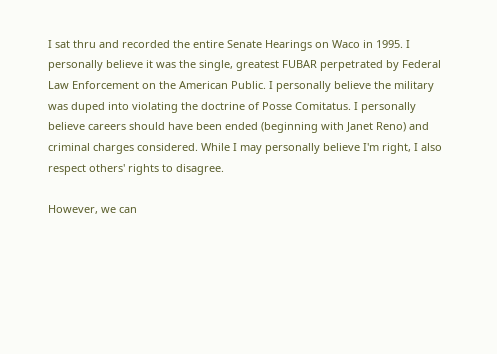I sat thru and recorded the entire Senate Hearings on Waco in 1995. I personally believe it was the single, greatest FUBAR perpetrated by Federal Law Enforcement on the American Public. I personally believe the military was duped into violating the doctrine of Posse Comitatus. I personally believe careers should have been ended (beginning with Janet Reno) and criminal charges considered. While I may personally believe I'm right, I also respect others' rights to disagree.

However, we can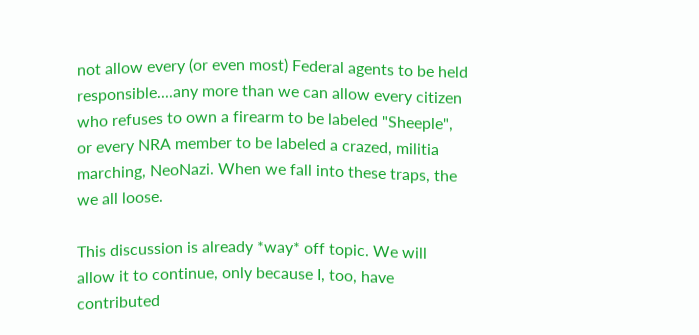not allow every (or even most) Federal agents to be held responsible....any more than we can allow every citizen who refuses to own a firearm to be labeled "Sheeple", or every NRA member to be labeled a crazed, militia marching, NeoNazi. When we fall into these traps, the we all loose.

This discussion is already *way* off topic. We will allow it to continue, only because I, too, have contributed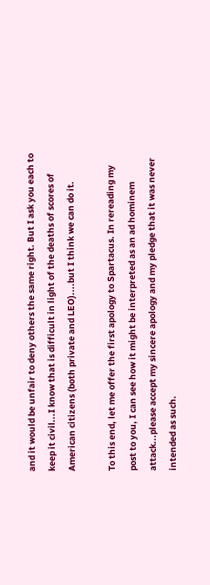and it would be unfair to deny others the same right. But I ask you each to keep it civil...I know that is difficult in light of the deaths of scores of American citizens (both private and LEO)....but I think we can do it.

To this end, let me offer the first apology to Spartacus. In rereading my post to you, I can see how it might be interpreted as an ad hominem attack...please accept my sincere apology and my pledge that it was never intended as such.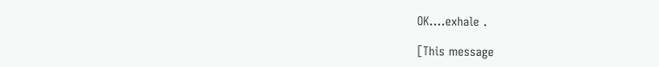OK....exhale .

[This message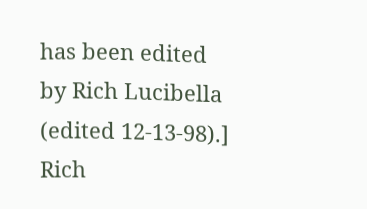has been edited by Rich Lucibella (edited 12-13-98).]
Rich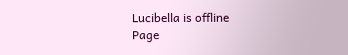Lucibella is offline
Page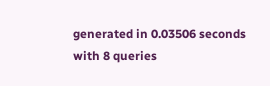generated in 0.03506 seconds with 8 queries